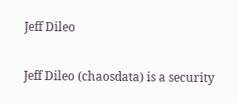Jeff Dileo

Jeff Dileo (chaosdata) is a security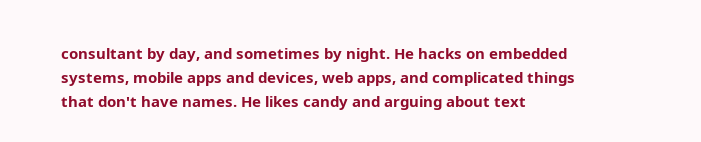consultant by day, and sometimes by night. He hacks on embedded systems, mobile apps and devices, web apps, and complicated things that don't have names. He likes candy and arguing about text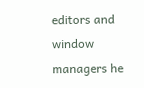editors and window managers he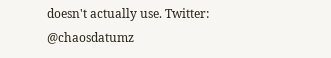doesn't actually use. Twitter: @chaosdatumz